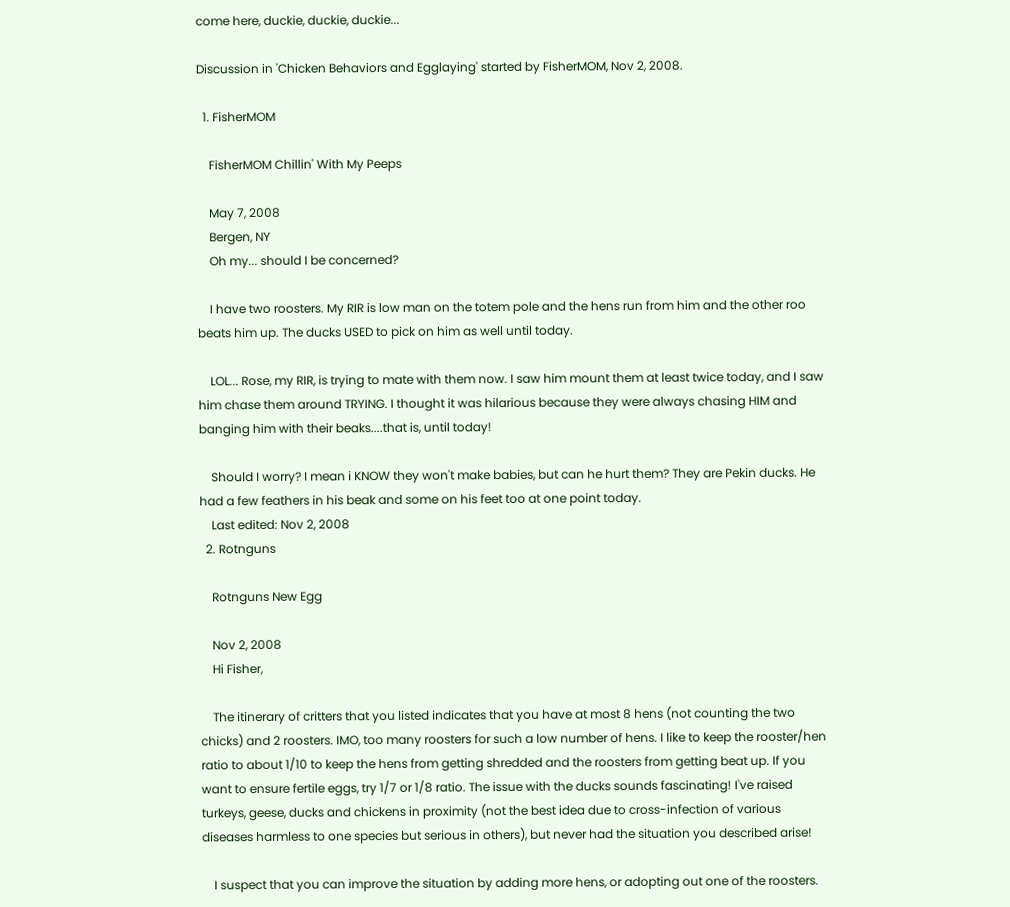come here, duckie, duckie, duckie...

Discussion in 'Chicken Behaviors and Egglaying' started by FisherMOM, Nov 2, 2008.

  1. FisherMOM

    FisherMOM Chillin' With My Peeps

    May 7, 2008
    Bergen, NY
    Oh my... should I be concerned?

    I have two roosters. My RIR is low man on the totem pole and the hens run from him and the other roo beats him up. The ducks USED to pick on him as well until today.

    LOL... Rose, my RIR, is trying to mate with them now. I saw him mount them at least twice today, and I saw him chase them around TRYING. I thought it was hilarious because they were always chasing HIM and banging him with their beaks....that is, until today!

    Should I worry? I mean i KNOW they won't make babies, but can he hurt them? They are Pekin ducks. He had a few feathers in his beak and some on his feet too at one point today.
    Last edited: Nov 2, 2008
  2. Rotnguns

    Rotnguns New Egg

    Nov 2, 2008
    Hi Fisher,

    The itinerary of critters that you listed indicates that you have at most 8 hens (not counting the two chicks) and 2 roosters. IMO, too many roosters for such a low number of hens. I like to keep the rooster/hen ratio to about 1/10 to keep the hens from getting shredded and the roosters from getting beat up. If you want to ensure fertile eggs, try 1/7 or 1/8 ratio. The issue with the ducks sounds fascinating! I've raised turkeys, geese, ducks and chickens in proximity (not the best idea due to cross-infection of various diseases harmless to one species but serious in others), but never had the situation you described arise!

    I suspect that you can improve the situation by adding more hens, or adopting out one of the roosters.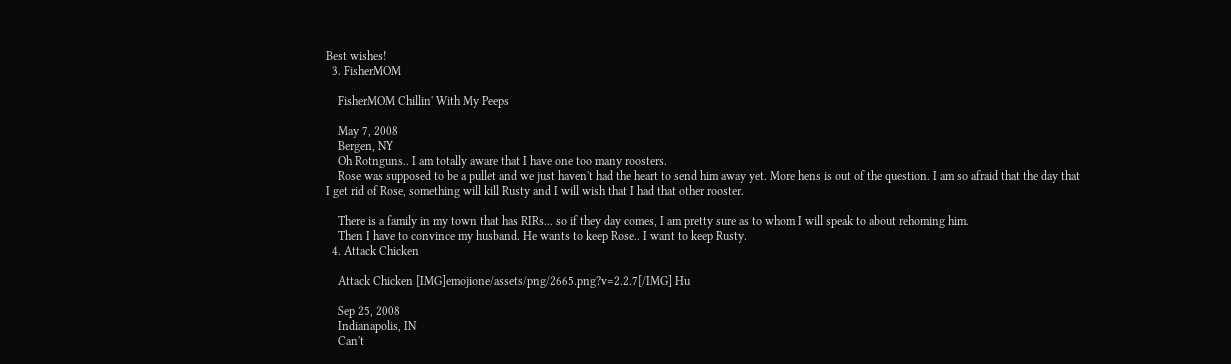Best wishes!
  3. FisherMOM

    FisherMOM Chillin' With My Peeps

    May 7, 2008
    Bergen, NY
    Oh Rotnguns.. I am totally aware that I have one too many roosters.
    Rose was supposed to be a pullet and we just haven't had the heart to send him away yet. More hens is out of the question. I am so afraid that the day that I get rid of Rose, something will kill Rusty and I will wish that I had that other rooster.

    There is a family in my town that has RIRs... so if they day comes, I am pretty sure as to whom I will speak to about rehoming him.
    Then I have to convince my husband. He wants to keep Rose.. I want to keep Rusty.
  4. Attack Chicken

    Attack Chicken [IMG]emojione/assets/png/2665.png?v=2.2.7[/IMG] Hu

    Sep 25, 2008
    Indianapolis, IN
    Can't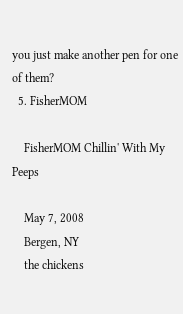you just make another pen for one of them?
  5. FisherMOM

    FisherMOM Chillin' With My Peeps

    May 7, 2008
    Bergen, NY
    the chickens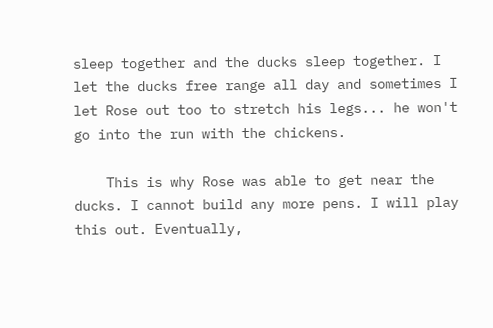sleep together and the ducks sleep together. I let the ducks free range all day and sometimes I let Rose out too to stretch his legs... he won't go into the run with the chickens.

    This is why Rose was able to get near the ducks. I cannot build any more pens. I will play this out. Eventually,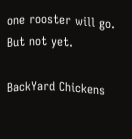one rooster will go. But not yet.

BackYard Chickens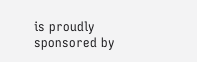is proudly sponsored by